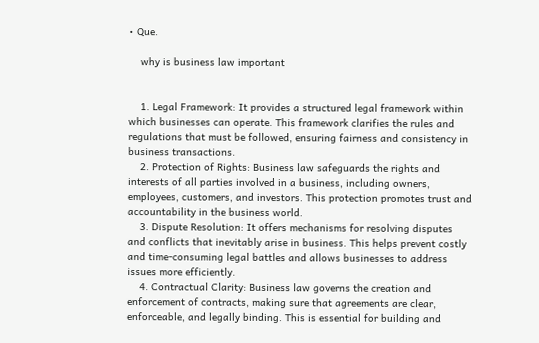• Que.

    why is business law important


    1. Legal Framework: It provides a structured legal framework within which businesses can operate. This framework clarifies the rules and regulations that must be followed, ensuring fairness and consistency in business transactions.
    2. Protection of Rights: Business law safeguards the rights and interests of all parties involved in a business, including owners, employees, customers, and investors. This protection promotes trust and accountability in the business world.
    3. Dispute Resolution: It offers mechanisms for resolving disputes and conflicts that inevitably arise in business. This helps prevent costly and time-consuming legal battles and allows businesses to address issues more efficiently.
    4. Contractual Clarity: Business law governs the creation and enforcement of contracts, making sure that agreements are clear, enforceable, and legally binding. This is essential for building and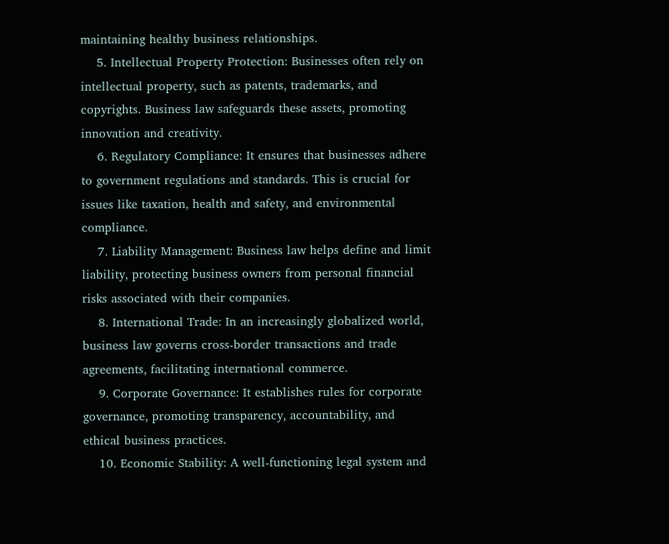maintaining healthy business relationships.
    5. Intellectual Property Protection: Businesses often rely on intellectual property, such as patents, trademarks, and copyrights. Business law safeguards these assets, promoting innovation and creativity.
    6. Regulatory Compliance: It ensures that businesses adhere to government regulations and standards. This is crucial for issues like taxation, health and safety, and environmental compliance.
    7. Liability Management: Business law helps define and limit liability, protecting business owners from personal financial risks associated with their companies.
    8. International Trade: In an increasingly globalized world, business law governs cross-border transactions and trade agreements, facilitating international commerce.
    9. Corporate Governance: It establishes rules for corporate governance, promoting transparency, accountability, and ethical business practices.
    10. Economic Stability: A well-functioning legal system and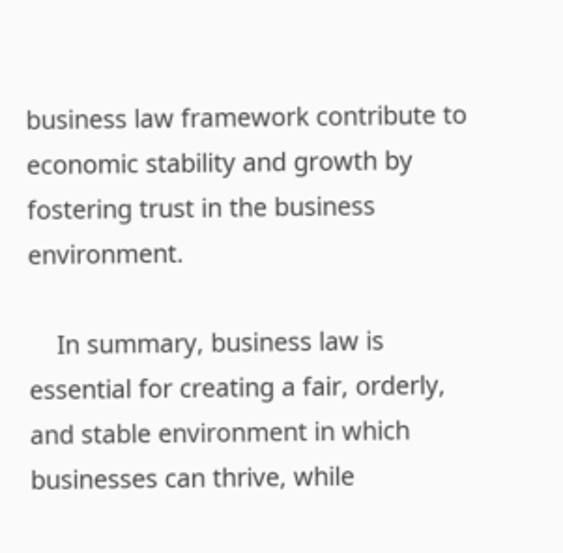business law framework contribute to economic stability and growth by fostering trust in the business environment.

    In summary, business law is essential for creating a fair, orderly, and stable environment in which businesses can thrive, while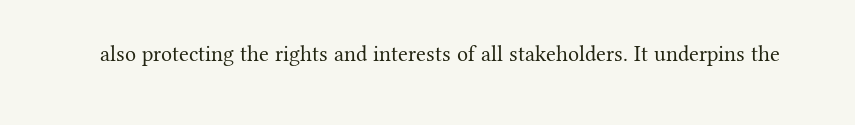also protecting the rights and interests of all stakeholders. It underpins the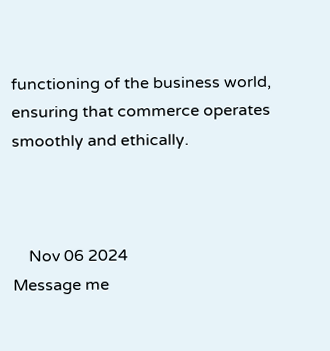functioning of the business world, ensuring that commerce operates smoothly and ethically.



    Nov 06 2024
Message me